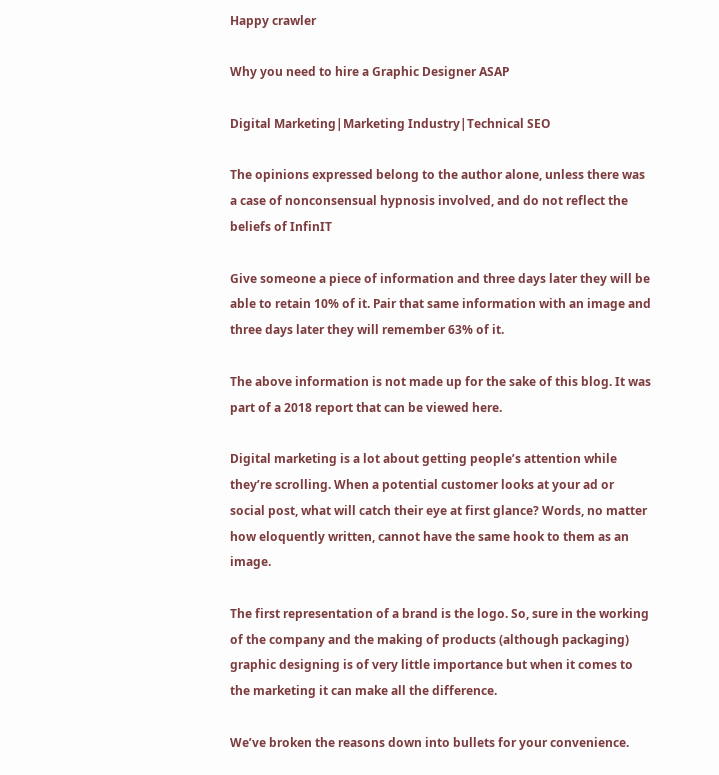Happy crawler

Why you need to hire a Graphic Designer ASAP

Digital Marketing|Marketing Industry|Technical SEO

The opinions expressed belong to the author alone, unless there was a case of nonconsensual hypnosis involved, and do not reflect the beliefs of InfinIT

Give someone a piece of information and three days later they will be able to retain 10% of it. Pair that same information with an image and three days later they will remember 63% of it.

The above information is not made up for the sake of this blog. It was part of a 2018 report that can be viewed here.

Digital marketing is a lot about getting people’s attention while they’re scrolling. When a potential customer looks at your ad or social post, what will catch their eye at first glance? Words, no matter how eloquently written, cannot have the same hook to them as an image.

The first representation of a brand is the logo. So, sure in the working of the company and the making of products (although packaging) graphic designing is of very little importance but when it comes to the marketing it can make all the difference.

We’ve broken the reasons down into bullets for your convenience.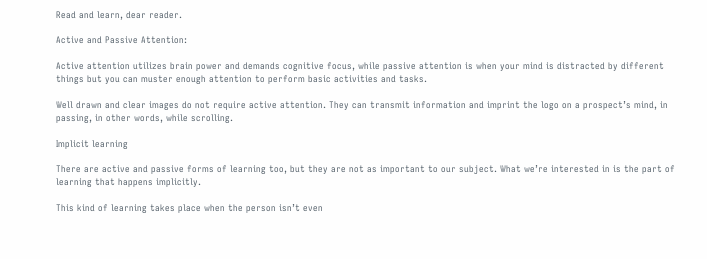Read and learn, dear reader.

Active and Passive Attention:

Active attention utilizes brain power and demands cognitive focus, while passive attention is when your mind is distracted by different things but you can muster enough attention to perform basic activities and tasks.

Well drawn and clear images do not require active attention. They can transmit information and imprint the logo on a prospect’s mind, in passing, in other words, while scrolling.

Implicit learning

There are active and passive forms of learning too, but they are not as important to our subject. What we’re interested in is the part of learning that happens implicitly.

This kind of learning takes place when the person isn’t even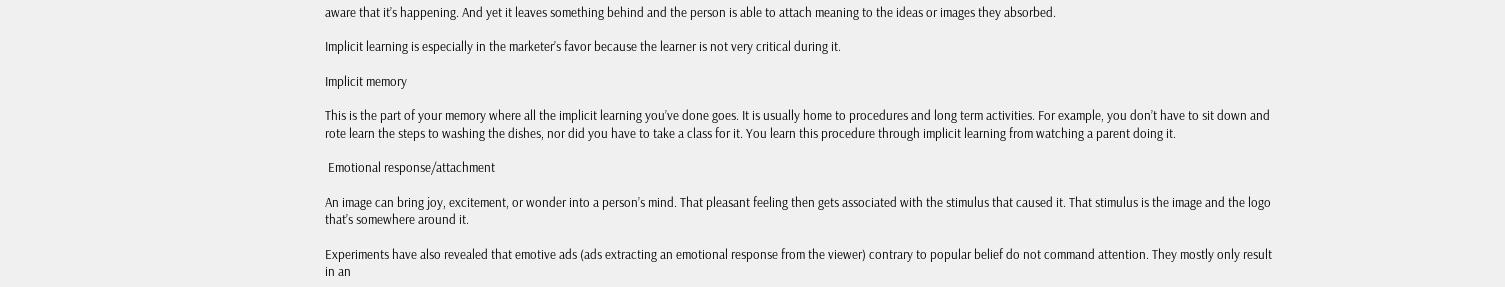aware that it’s happening. And yet it leaves something behind and the person is able to attach meaning to the ideas or images they absorbed.

Implicit learning is especially in the marketer’s favor because the learner is not very critical during it.

Implicit memory

This is the part of your memory where all the implicit learning you’ve done goes. It is usually home to procedures and long term activities. For example, you don’t have to sit down and rote learn the steps to washing the dishes, nor did you have to take a class for it. You learn this procedure through implicit learning from watching a parent doing it.

 Emotional response/attachment

An image can bring joy, excitement, or wonder into a person’s mind. That pleasant feeling then gets associated with the stimulus that caused it. That stimulus is the image and the logo that’s somewhere around it.

Experiments have also revealed that emotive ads (ads extracting an emotional response from the viewer) contrary to popular belief do not command attention. They mostly only result in an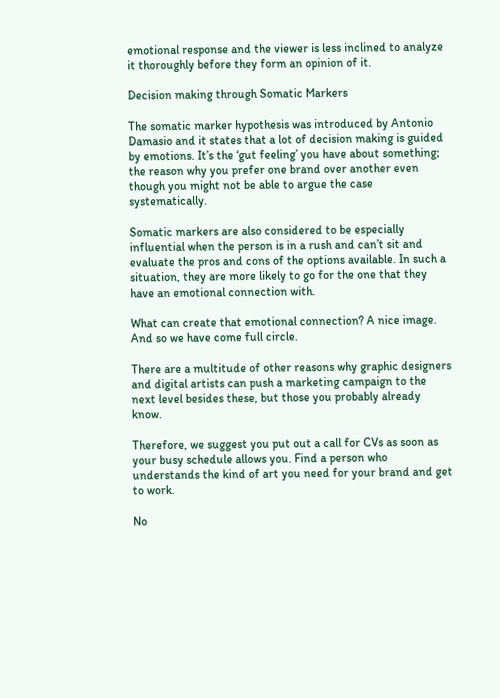emotional response and the viewer is less inclined to analyze it thoroughly before they form an opinion of it.

Decision making through Somatic Markers

The somatic marker hypothesis was introduced by Antonio Damasio and it states that a lot of decision making is guided by emotions. It’s the ‘gut feeling’ you have about something; the reason why you prefer one brand over another even though you might not be able to argue the case systematically.

Somatic markers are also considered to be especially influential when the person is in a rush and can’t sit and evaluate the pros and cons of the options available. In such a situation, they are more likely to go for the one that they have an emotional connection with.

What can create that emotional connection? A nice image. And so we have come full circle.

There are a multitude of other reasons why graphic designers and digital artists can push a marketing campaign to the next level besides these, but those you probably already know.

Therefore, we suggest you put out a call for CVs as soon as your busy schedule allows you. Find a person who understands the kind of art you need for your brand and get to work.

No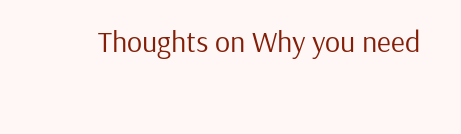Thoughts on Why you need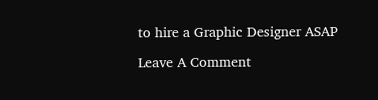to hire a Graphic Designer ASAP

Leave A Comment